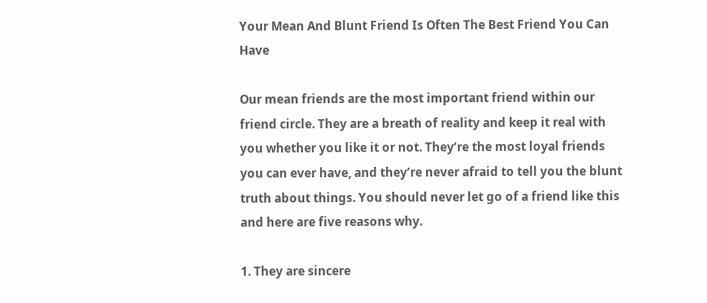Your Mean And Blunt Friend Is Often The Best Friend You Can Have

Our mean friends are the most important friend within our friend circle. They are a breath of reality and keep it real with you whether you like it or not. They’re the most loyal friends you can ever have, and they’re never afraid to tell you the blunt truth about things. You should never let go of a friend like this and here are five reasons why.

1. They are sincere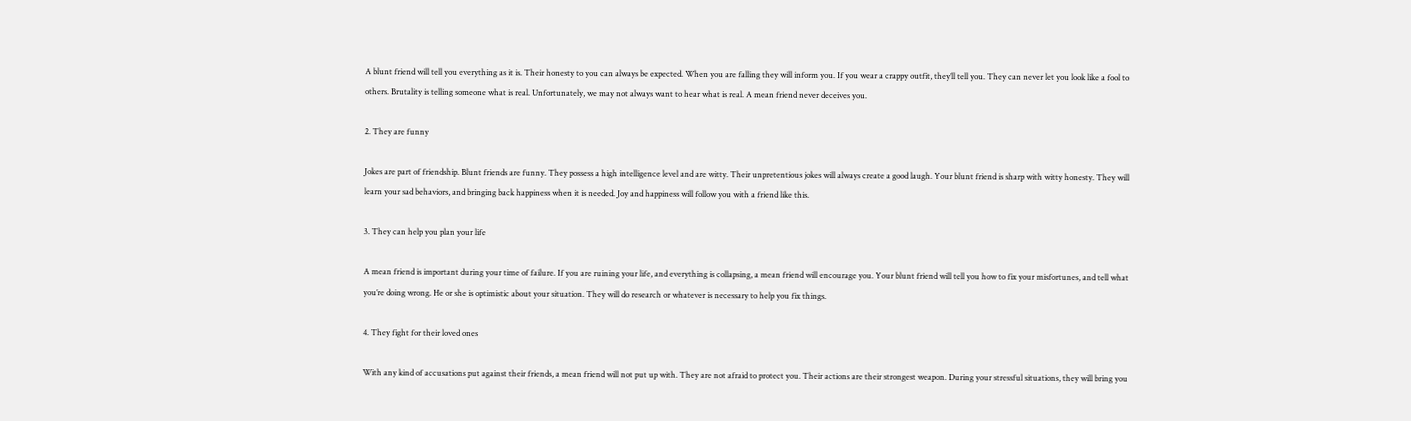A blunt friend will tell you everything as it is. Their honesty to you can always be expected. When you are falling they will inform you. If you wear a crappy outfit, they’ll tell you. They can never let you look like a fool to others. Brutality is telling someone what is real. Unfortunately, we may not always want to hear what is real. A mean friend never deceives you.

2. They are funny

Jokes are part of friendship. Blunt friends are funny. They possess a high intelligence level and are witty. Their unpretentious jokes will always create a good laugh. Your blunt friend is sharp with witty honesty. They will learn your sad behaviors, and bringing back happiness when it is needed. Joy and happiness will follow you with a friend like this.

3. They can help you plan your life

A mean friend is important during your time of failure. If you are ruining your life, and everything is collapsing, a mean friend will encourage you. Your blunt friend will tell you how to fix your misfortunes, and tell what you’re doing wrong. He or she is optimistic about your situation. They will do research or whatever is necessary to help you fix things.

4. They fight for their loved ones

With any kind of accusations put against their friends, a mean friend will not put up with. They are not afraid to protect you. Their actions are their strongest weapon. During your stressful situations, they will bring you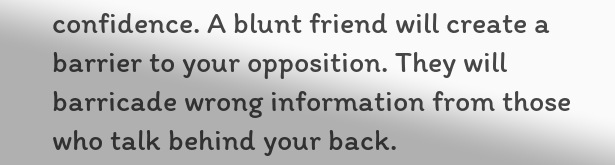confidence. A blunt friend will create a barrier to your opposition. They will barricade wrong information from those who talk behind your back.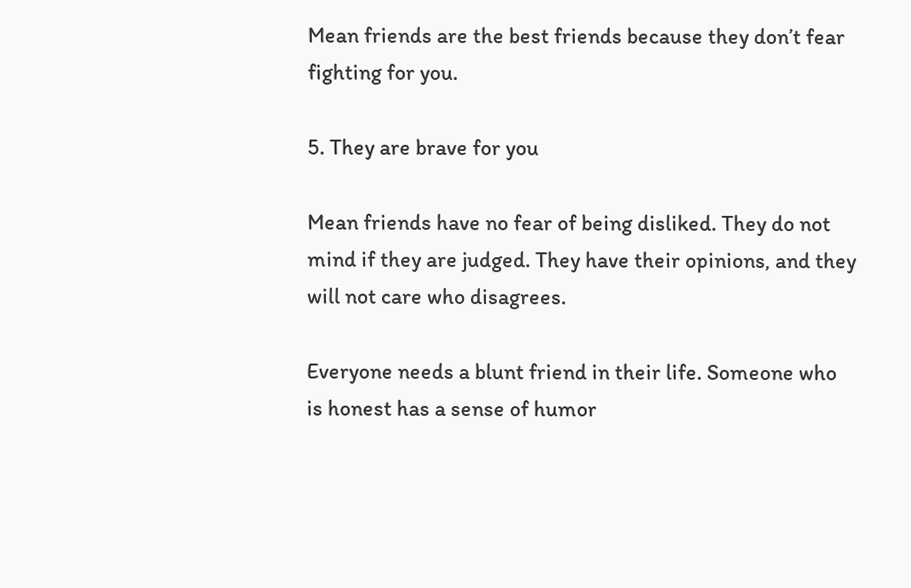Mean friends are the best friends because they don’t fear fighting for you.

5. They are brave for you

Mean friends have no fear of being disliked. They do not mind if they are judged. They have their opinions, and they will not care who disagrees.

Everyone needs a blunt friend in their life. Someone who is honest has a sense of humor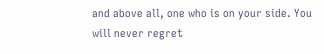and above all, one who is on your side. You will never regret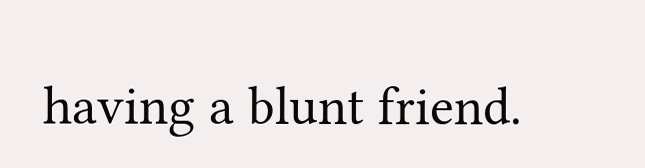having a blunt friend.